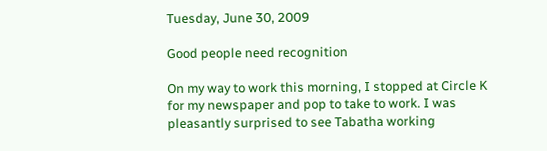Tuesday, June 30, 2009

Good people need recognition

On my way to work this morning, I stopped at Circle K for my newspaper and pop to take to work. I was pleasantly surprised to see Tabatha working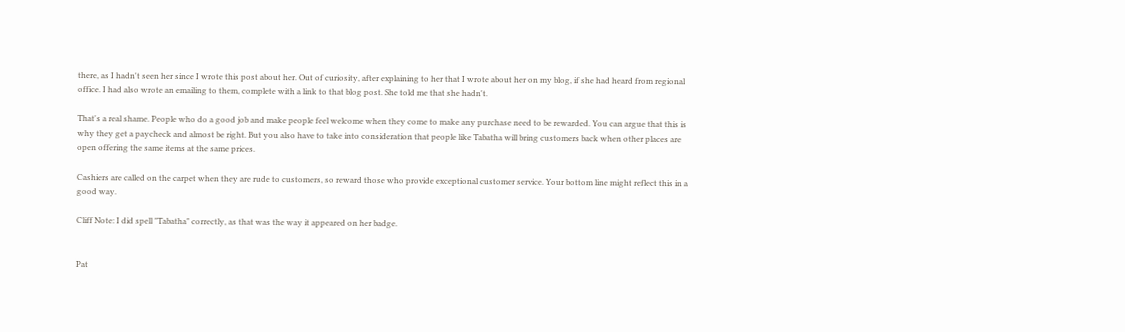there, as I hadn't seen her since I wrote this post about her. Out of curiosity, after explaining to her that I wrote about her on my blog, if she had heard from regional office. I had also wrote an emailing to them, complete with a link to that blog post. She told me that she hadn't.

That's a real shame. People who do a good job and make people feel welcome when they come to make any purchase need to be rewarded. You can argue that this is why they get a paycheck and almost be right. But you also have to take into consideration that people like Tabatha will bring customers back when other places are open offering the same items at the same prices.

Cashiers are called on the carpet when they are rude to customers, so reward those who provide exceptional customer service. Your bottom line might reflect this in a good way.

Cliff Note: I did spell "Tabatha" correctly, as that was the way it appeared on her badge.


Pat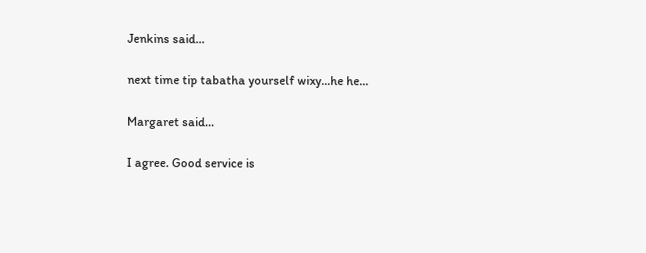Jenkins said...

next time tip tabatha yourself wixy...he he...

Margaret said...

I agree. Good service is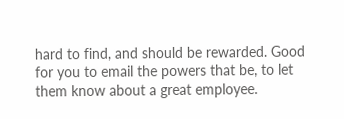hard to find, and should be rewarded. Good for you to email the powers that be, to let them know about a great employee.